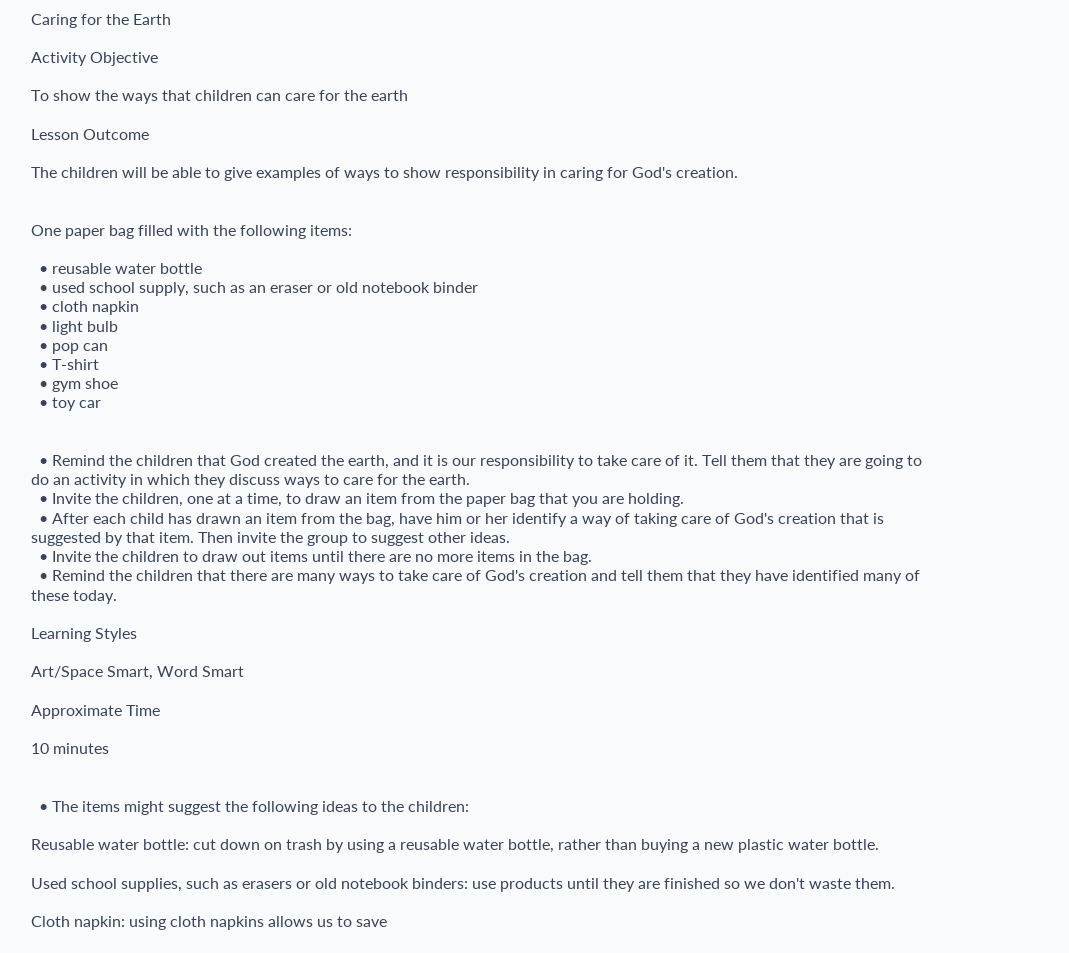Caring for the Earth

Activity Objective

To show the ways that children can care for the earth

Lesson Outcome

The children will be able to give examples of ways to show responsibility in caring for God's creation.


One paper bag filled with the following items:

  • reusable water bottle
  • used school supply, such as an eraser or old notebook binder
  • cloth napkin
  • light bulb
  • pop can
  • T-shirt
  • gym shoe
  • toy car


  • Remind the children that God created the earth, and it is our responsibility to take care of it. Tell them that they are going to do an activity in which they discuss ways to care for the earth.
  • Invite the children, one at a time, to draw an item from the paper bag that you are holding.
  • After each child has drawn an item from the bag, have him or her identify a way of taking care of God's creation that is suggested by that item. Then invite the group to suggest other ideas.
  • Invite the children to draw out items until there are no more items in the bag.
  • Remind the children that there are many ways to take care of God's creation and tell them that they have identified many of these today.

Learning Styles

Art/Space Smart, Word Smart

Approximate Time

10 minutes


  • The items might suggest the following ideas to the children:

Reusable water bottle: cut down on trash by using a reusable water bottle, rather than buying a new plastic water bottle.

Used school supplies, such as erasers or old notebook binders: use products until they are finished so we don't waste them.

Cloth napkin: using cloth napkins allows us to save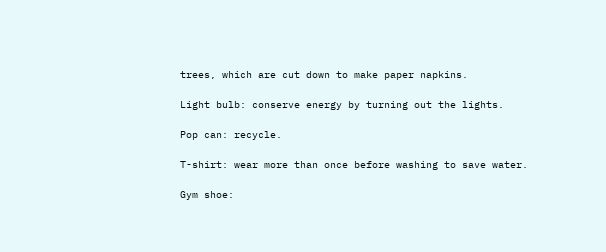trees, which are cut down to make paper napkins.

Light bulb: conserve energy by turning out the lights.

Pop can: recycle.

T-shirt: wear more than once before washing to save water.

Gym shoe: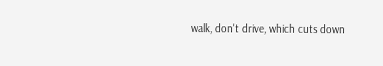walk, don't drive, which cuts down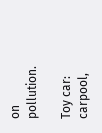on pollution.

Toy car: carpool,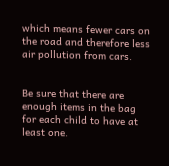which means fewer cars on the road and therefore less air pollution from cars.


Be sure that there are enough items in the bag for each child to have at least one.